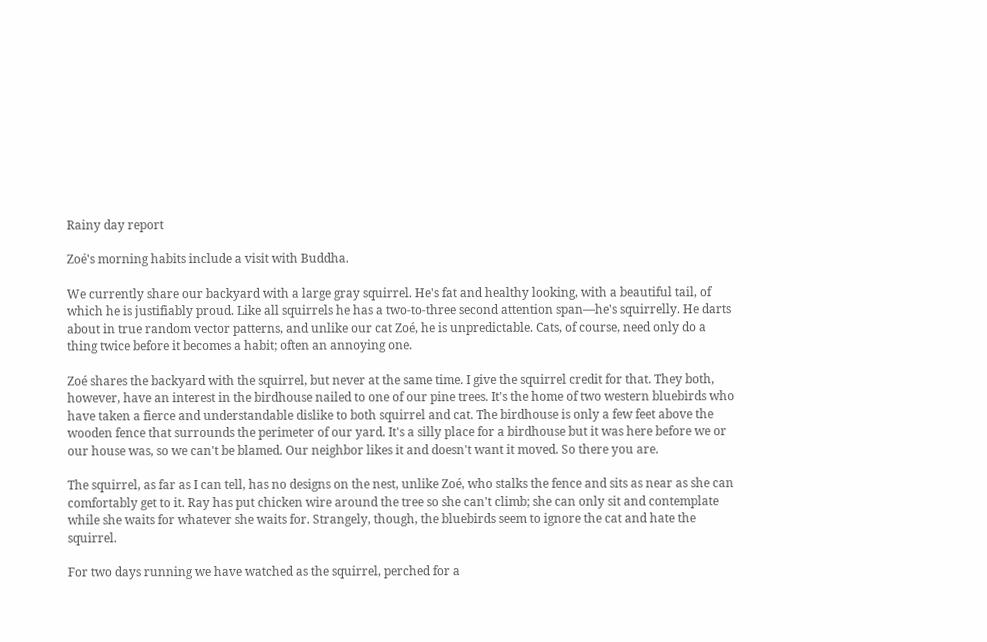Rainy day report

Zoé's morning habits include a visit with Buddha.

We currently share our backyard with a large gray squirrel. He's fat and healthy looking, with a beautiful tail, of which he is justifiably proud. Like all squirrels he has a two-to-three second attention span—he's squirrelly. He darts about in true random vector patterns, and unlike our cat Zoé, he is unpredictable. Cats, of course, need only do a thing twice before it becomes a habit; often an annoying one.

Zoé shares the backyard with the squirrel, but never at the same time. I give the squirrel credit for that. They both, however, have an interest in the birdhouse nailed to one of our pine trees. It's the home of two western bluebirds who have taken a fierce and understandable dislike to both squirrel and cat. The birdhouse is only a few feet above the wooden fence that surrounds the perimeter of our yard. It's a silly place for a birdhouse but it was here before we or our house was, so we can't be blamed. Our neighbor likes it and doesn't want it moved. So there you are.

The squirrel, as far as I can tell, has no designs on the nest, unlike Zoé, who stalks the fence and sits as near as she can comfortably get to it. Ray has put chicken wire around the tree so she can't climb; she can only sit and contemplate while she waits for whatever she waits for. Strangely, though, the bluebirds seem to ignore the cat and hate the squirrel.

For two days running we have watched as the squirrel, perched for a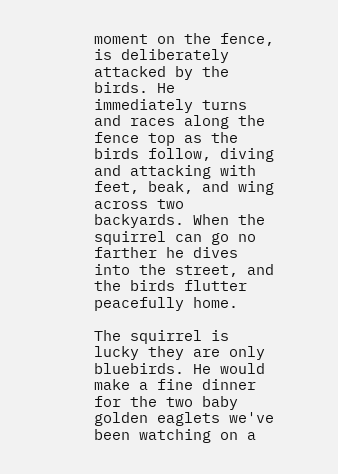moment on the fence, is deliberately attacked by the birds. He immediately turns and races along the fence top as the birds follow, diving and attacking with feet, beak, and wing across two backyards. When the squirrel can go no farther he dives into the street, and the birds flutter peacefully home.

The squirrel is lucky they are only bluebirds. He would make a fine dinner for the two baby golden eaglets we've been watching on a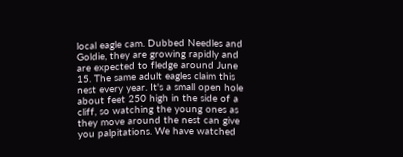local eagle cam. Dubbed Needles and Goldie, they are growing rapidly and are expected to fledge around June 15. The same adult eagles claim this nest every year. It's a small open hole about feet 250 high in the side of a cliff, so watching the young ones as they move around the nest can give you palpitations. We have watched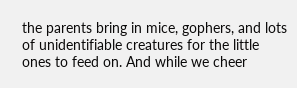the parents bring in mice, gophers, and lots of unidentifiable creatures for the little ones to feed on. And while we cheer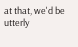at that, we'd be utterly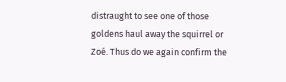distraught to see one of those goldens haul away the squirrel or Zoé. Thus do we again confirm the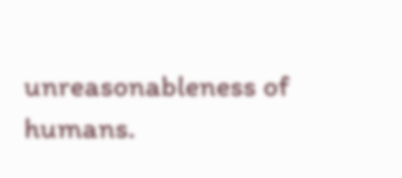unreasonableness of humans.